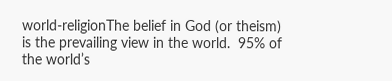world-religionThe belief in God (or theism) is the prevailing view in the world.  95% of the world’s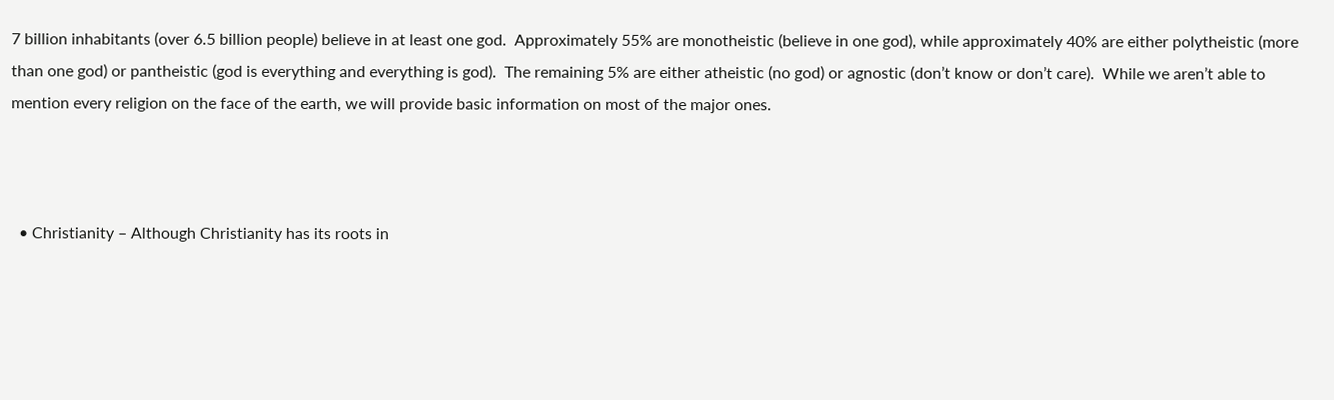7 billion inhabitants (over 6.5 billion people) believe in at least one god.  Approximately 55% are monotheistic (believe in one god), while approximately 40% are either polytheistic (more than one god) or pantheistic (god is everything and everything is god).  The remaining 5% are either atheistic (no god) or agnostic (don’t know or don’t care).  While we aren’t able to mention every religion on the face of the earth, we will provide basic information on most of the major ones.



  • Christianity – Although Christianity has its roots in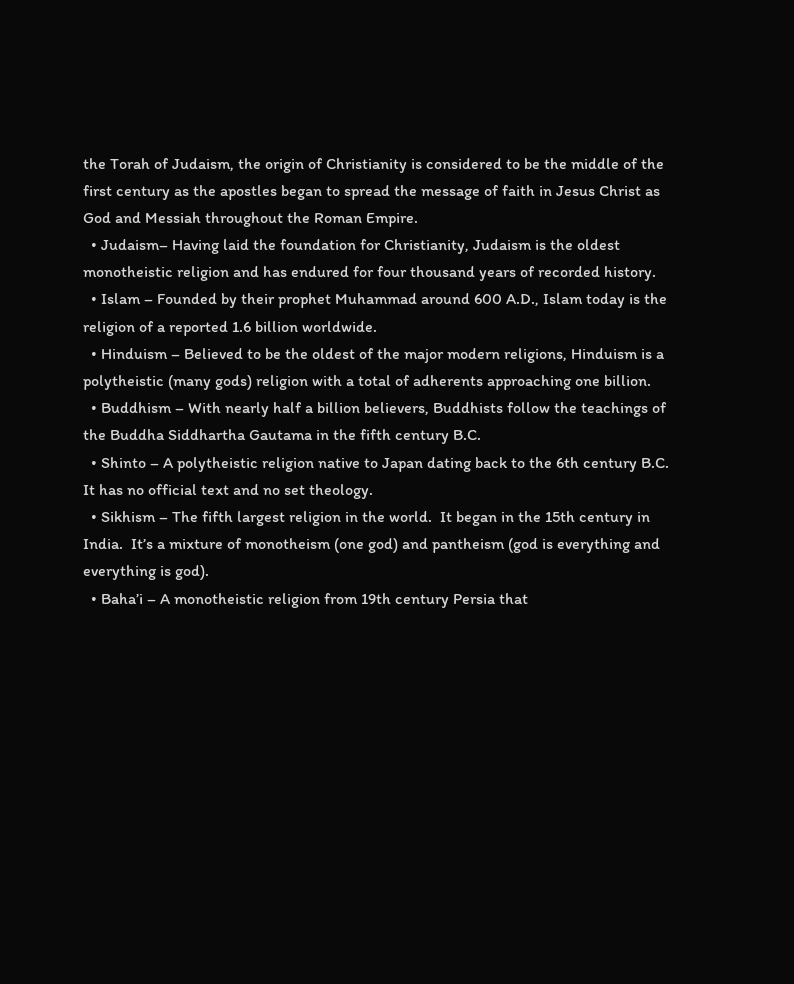the Torah of Judaism, the origin of Christianity is considered to be the middle of the first century as the apostles began to spread the message of faith in Jesus Christ as God and Messiah throughout the Roman Empire.
  • Judaism– Having laid the foundation for Christianity, Judaism is the oldest monotheistic religion and has endured for four thousand years of recorded history.
  • Islam – Founded by their prophet Muhammad around 600 A.D., Islam today is the religion of a reported 1.6 billion worldwide.
  • Hinduism – Believed to be the oldest of the major modern religions, Hinduism is a polytheistic (many gods) religion with a total of adherents approaching one billion.
  • Buddhism – With nearly half a billion believers, Buddhists follow the teachings of the Buddha Siddhartha Gautama in the fifth century B.C.
  • Shinto – A polytheistic religion native to Japan dating back to the 6th century B.C.  It has no official text and no set theology.
  • Sikhism – The fifth largest religion in the world.  It began in the 15th century in India.  It’s a mixture of monotheism (one god) and pantheism (god is everything and everything is god).
  • Baha’i – A monotheistic religion from 19th century Persia that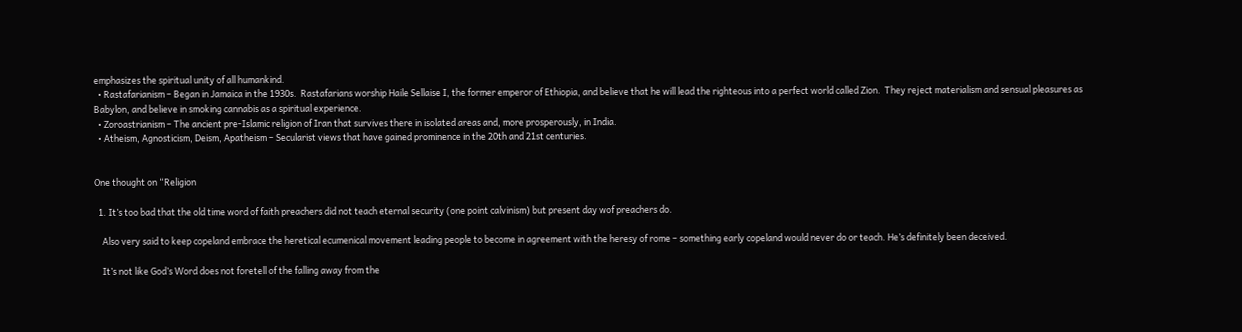emphasizes the spiritual unity of all humankind.
  • Rastafarianism – Began in Jamaica in the 1930s.  Rastafarians worship Haile Sellaise I, the former emperor of Ethiopia, and believe that he will lead the righteous into a perfect world called Zion.  They reject materialism and sensual pleasures as Babylon, and believe in smoking cannabis as a spiritual experience.
  • Zoroastrianism – The ancient pre-Islamic religion of Iran that survives there in isolated areas and, more prosperously, in India.
  • Atheism, Agnosticism, Deism, Apatheism – Secularist views that have gained prominence in the 20th and 21st centuries.


One thought on “Religion

  1. It’s too bad that the old time word of faith preachers did not teach eternal security (one point calvinism) but present day wof preachers do.

    Also very said to keep copeland embrace the heretical ecumenical movement leading people to become in agreement with the heresy of rome – something early copeland would never do or teach. He’s definitely been deceived.

    It’s not like God’s Word does not foretell of the falling away from the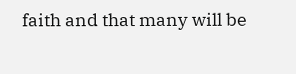faith and that many will be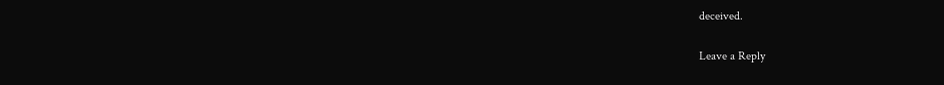deceived.

Leave a Reply